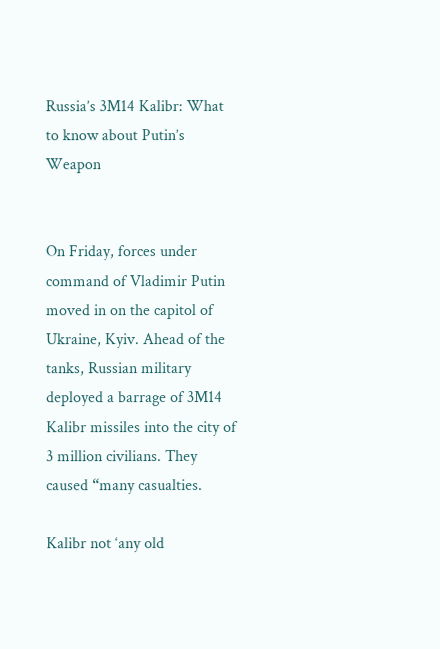Russia’s 3M14 Kalibr: What to know about Putin’s Weapon


On Friday, forces under command of Vladimir Putin moved in on the capitol of Ukraine, Kyiv. Ahead of the tanks, Russian military deployed a barrage of 3M14 Kalibr missiles into the city of 3 million civilians. They caused “many casualties.

Kalibr not ‘any old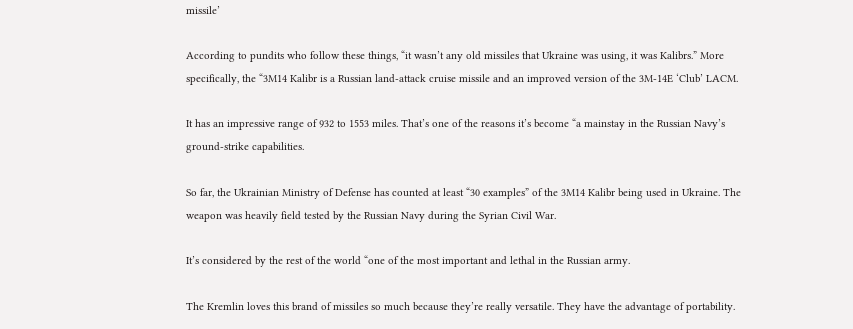missile’

According to pundits who follow these things, “it wasn’t any old missiles that Ukraine was using, it was Kalibrs.” More specifically, the “3M14 Kalibr is a Russian land-attack cruise missile and an improved version of the 3M-14E ‘Club’ LACM.

It has an impressive range of 932 to 1553 miles. That’s one of the reasons it’s become “a mainstay in the Russian Navy’s ground-strike capabilities.

So far, the Ukrainian Ministry of Defense has counted at least “30 examples” of the 3M14 Kalibr being used in Ukraine. The weapon was heavily field tested by the Russian Navy during the Syrian Civil War.

It’s considered by the rest of the world “one of the most important and lethal in the Russian army.

The Kremlin loves this brand of missiles so much because they’re really versatile. They have the advantage of portability.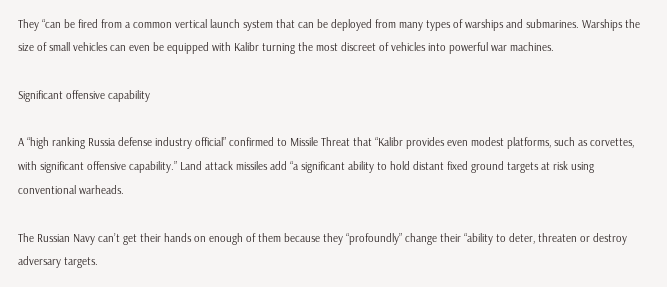They “can be fired from a common vertical launch system that can be deployed from many types of warships and submarines. Warships the size of small vehicles can even be equipped with Kalibr turning the most discreet of vehicles into powerful war machines.

Significant offensive capability

A “high ranking Russia defense industry official” confirmed to Missile Threat that “Kalibr provides even modest platforms, such as corvettes, with significant offensive capability.” Land attack missiles add “a significant ability to hold distant fixed ground targets at risk using conventional warheads.

The Russian Navy can’t get their hands on enough of them because they “profoundly” change their “ability to deter, threaten or destroy adversary targets.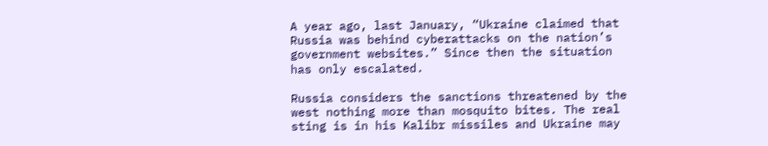A year ago, last January, “Ukraine claimed that Russia was behind cyberattacks on the nation’s government websites.” Since then the situation has only escalated.

Russia considers the sanctions threatened by the west nothing more than mosquito bites. The real sting is in his Kalibr missiles and Ukraine may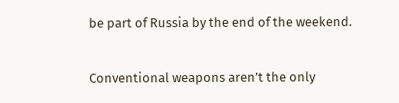be part of Russia by the end of the weekend.

Conventional weapons aren’t the only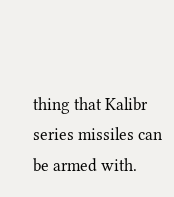thing that Kalibr series missiles can be armed with.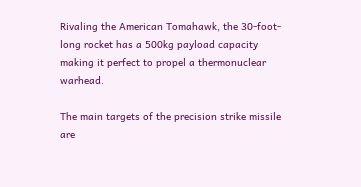Rivaling the American Tomahawk, the 30-foot-long rocket has a 500kg payload capacity making it perfect to propel a thermonuclear warhead.

The main targets of the precision strike missile are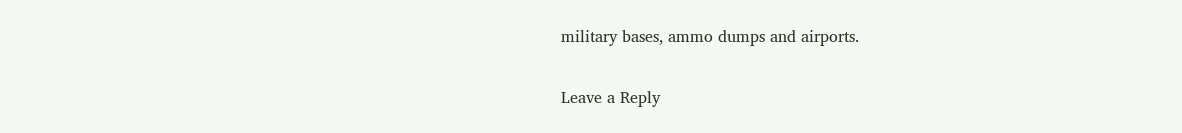military bases, ammo dumps and airports.

Leave a Reply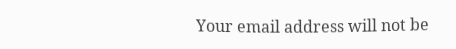Your email address will not be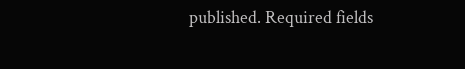published. Required fields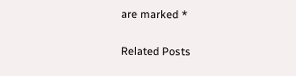are marked *

Related Posts